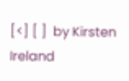[<] [ ]  by Kirsten Ireland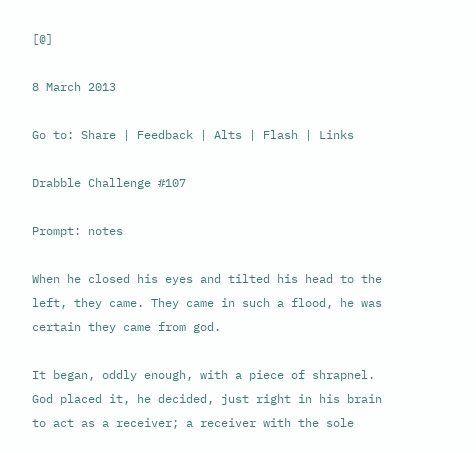[@]

8 March 2013

Go to: Share | Feedback | Alts | Flash | Links

Drabble Challenge #107

Prompt: notes

When he closed his eyes and tilted his head to the left, they came. They came in such a flood, he was certain they came from god.

It began, oddly enough, with a piece of shrapnel. God placed it, he decided, just right in his brain to act as a receiver; a receiver with the sole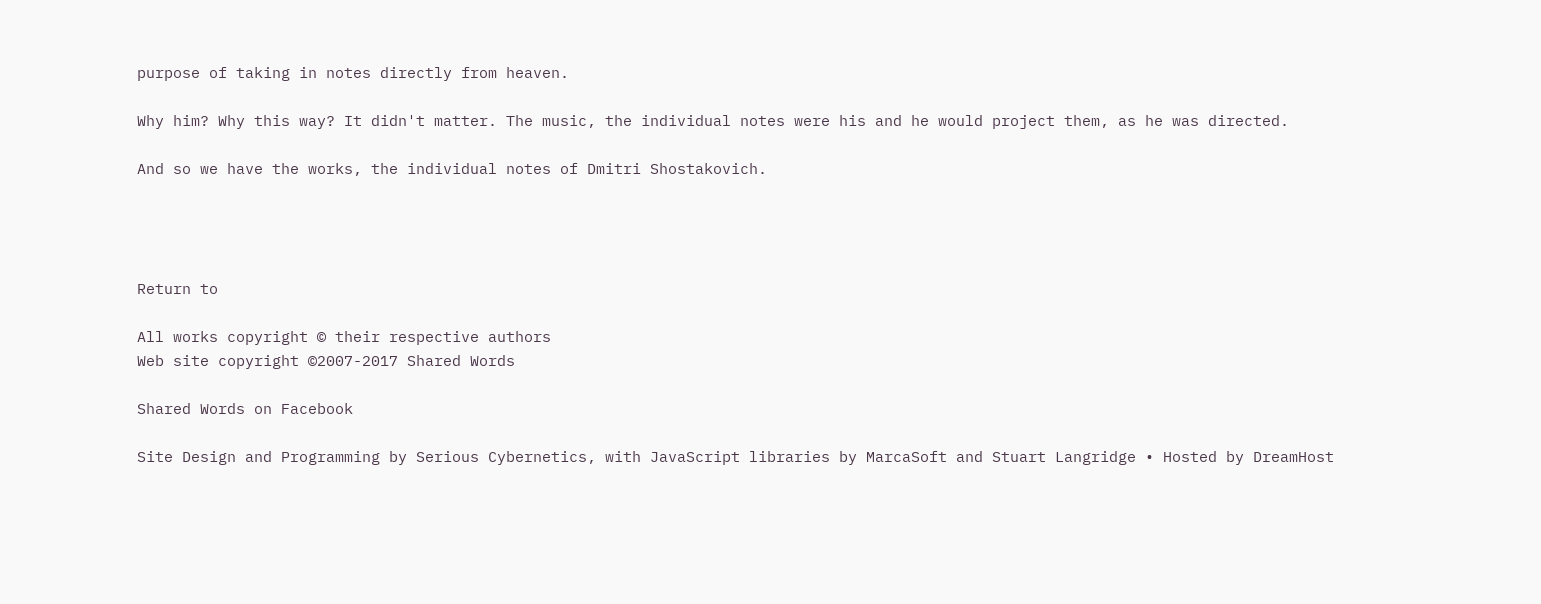purpose of taking in notes directly from heaven.

Why him? Why this way? It didn't matter. The music, the individual notes were his and he would project them, as he was directed.

And so we have the works, the individual notes of Dmitri Shostakovich.




Return to

All works copyright © their respective authors
Web site copyright ©2007-2017 Shared Words

Shared Words on Facebook

Site Design and Programming by Serious Cybernetics, with JavaScript libraries by MarcaSoft and Stuart Langridge • Hosted by DreamHost